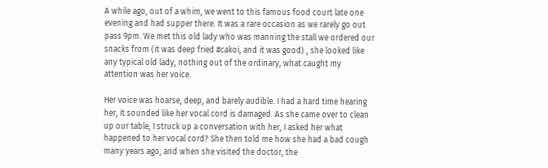A while ago, out of a whim, we went to this famous food court late one evening and had supper there. It was a rare occasion as we rarely go out pass 9pm. We met this old lady who was manning the stall we ordered our snacks from (it was deep fried #cakoi, and it was good) , she looked like any typical old lady, nothing out of the ordinary, what caught my attention was her voice.

Her voice was hoarse, deep, and barely audible. I had a hard time hearing her, it sounded like her vocal cord is damaged. As she came over to clean up our table, I struck up a conversation with her, I asked her what happened to her vocal cord? She then told me how she had a bad cough many years ago, and when she visited the doctor, the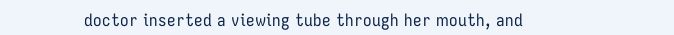doctor inserted a viewing tube through her mouth, and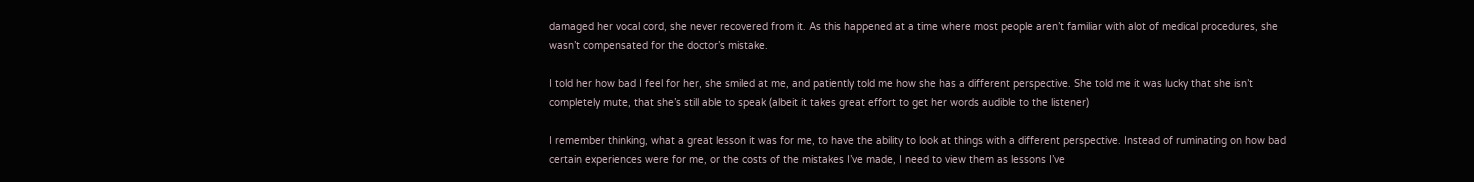damaged her vocal cord, she never recovered from it. As this happened at a time where most people aren’t familiar with alot of medical procedures, she wasn’t compensated for the doctor’s mistake.

I told her how bad I feel for her, she smiled at me, and patiently told me how she has a different perspective. She told me it was lucky that she isn’t completely mute, that she’s still able to speak (albeit it takes great effort to get her words audible to the listener)

I remember thinking, what a great lesson it was for me, to have the ability to look at things with a different perspective. Instead of ruminating on how bad certain experiences were for me, or the costs of the mistakes I’ve made, I need to view them as lessons I’ve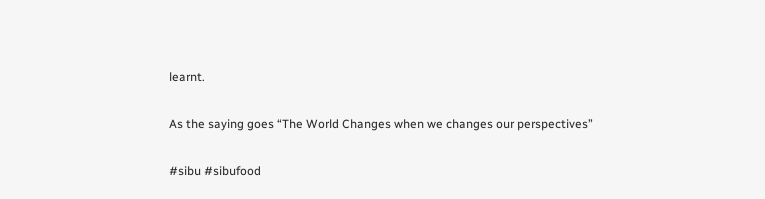learnt.

As the saying goes “The World Changes when we changes our perspectives”

#sibu #sibufood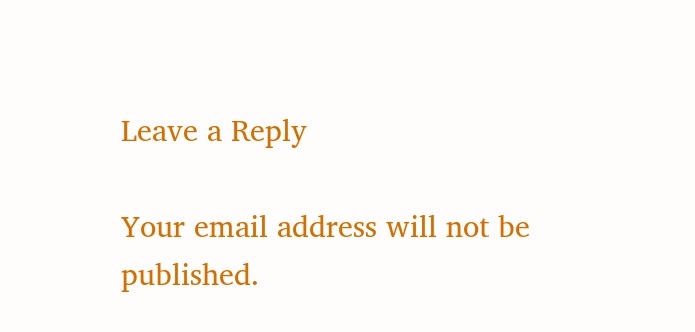Leave a Reply

Your email address will not be published.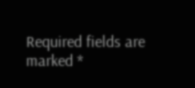Required fields are marked *